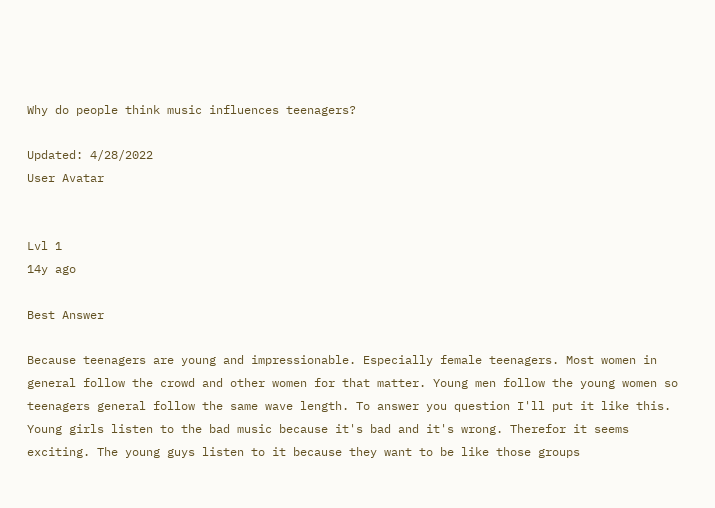Why do people think music influences teenagers?

Updated: 4/28/2022
User Avatar


Lvl 1
14y ago

Best Answer

Because teenagers are young and impressionable. Especially female teenagers. Most women in general follow the crowd and other women for that matter. Young men follow the young women so teenagers general follow the same wave length. To answer you question I'll put it like this. Young girls listen to the bad music because it's bad and it's wrong. Therefor it seems exciting. The young guys listen to it because they want to be like those groups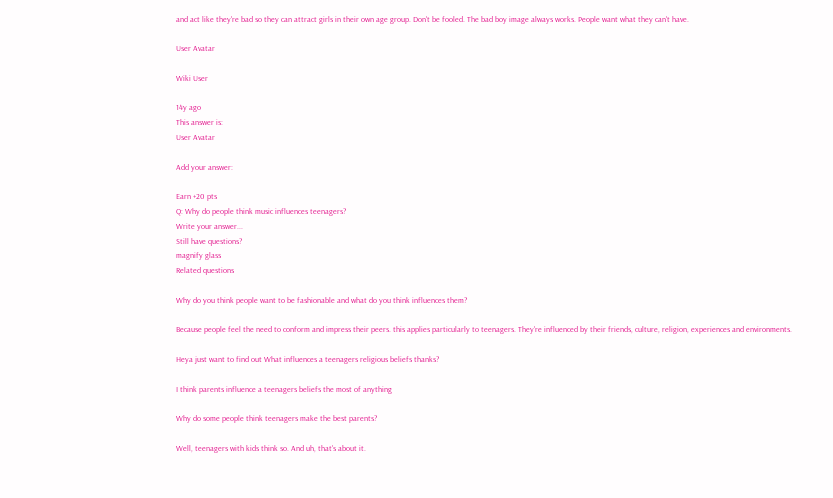and act like they're bad so they can attract girls in their own age group. Don't be fooled. The bad boy image always works. People want what they can't have.

User Avatar

Wiki User

14y ago
This answer is:
User Avatar

Add your answer:

Earn +20 pts
Q: Why do people think music influences teenagers?
Write your answer...
Still have questions?
magnify glass
Related questions

Why do you think people want to be fashionable and what do you think influences them?

Because people feel the need to conform and impress their peers. this applies particularly to teenagers. They're influenced by their friends, culture, religion, experiences and environments.

Heya just want to find out What influences a teenagers religious beliefs thanks?

I think parents influence a teenagers beliefs the most of anything

Why do some people think teenagers make the best parents?

Well, teenagers with kids think so. And uh, that's about it.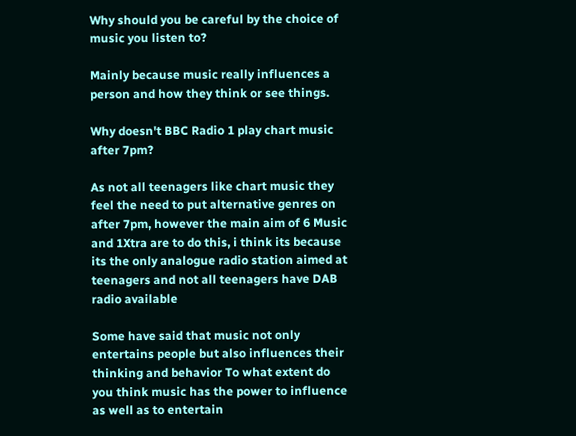Why should you be careful by the choice of music you listen to?

Mainly because music really influences a person and how they think or see things.

Why doesn't BBC Radio 1 play chart music after 7pm?

As not all teenagers like chart music they feel the need to put alternative genres on after 7pm, however the main aim of 6 Music and 1Xtra are to do this, i think its because its the only analogue radio station aimed at teenagers and not all teenagers have DAB radio available

Some have said that music not only entertains people but also influences their thinking and behavior To what extent do you think music has the power to influence as well as to entertain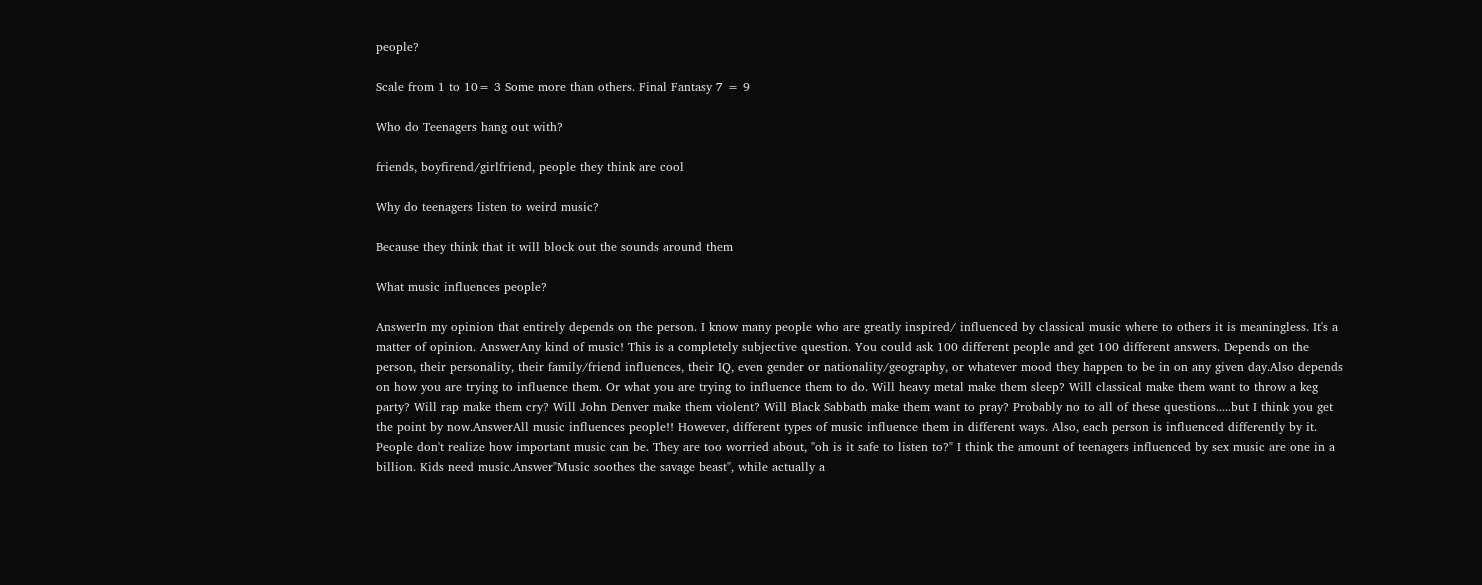people?

Scale from 1 to 10= 3 Some more than others. Final Fantasy 7 = 9

Who do Teenagers hang out with?

friends, boyfirend/girlfriend, people they think are cool

Why do teenagers listen to weird music?

Because they think that it will block out the sounds around them

What music influences people?

AnswerIn my opinion that entirely depends on the person. I know many people who are greatly inspired/ influenced by classical music where to others it is meaningless. It's a matter of opinion. AnswerAny kind of music! This is a completely subjective question. You could ask 100 different people and get 100 different answers. Depends on the person, their personality, their family/friend influences, their IQ, even gender or nationality/geography, or whatever mood they happen to be in on any given day.Also depends on how you are trying to influence them. Or what you are trying to influence them to do. Will heavy metal make them sleep? Will classical make them want to throw a keg party? Will rap make them cry? Will John Denver make them violent? Will Black Sabbath make them want to pray? Probably no to all of these questions.....but I think you get the point by now.AnswerAll music influences people!! However, different types of music influence them in different ways. Also, each person is influenced differently by it. People don't realize how important music can be. They are too worried about, "oh is it safe to listen to?" I think the amount of teenagers influenced by sex music are one in a billion. Kids need music.Answer"Music soothes the savage beast", while actually a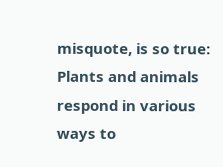misquote, is so true: Plants and animals respond in various ways to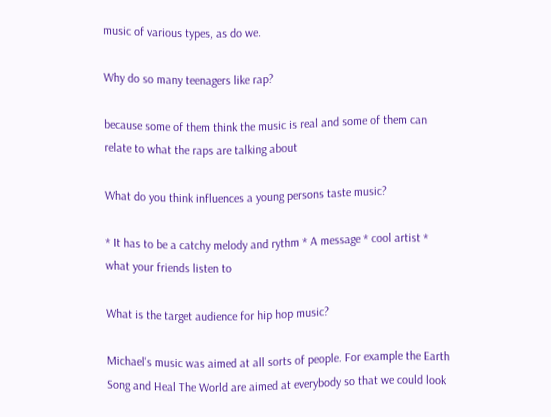music of various types, as do we.

Why do so many teenagers like rap?

because some of them think the music is real and some of them can relate to what the raps are talking about

What do you think influences a young persons taste music?

* It has to be a catchy melody and rythm * A message * cool artist * what your friends listen to

What is the target audience for hip hop music?

Michael's music was aimed at all sorts of people. For example the Earth Song and Heal The World are aimed at everybody so that we could look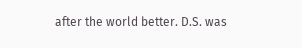after the world better. D.S. was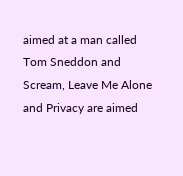aimed at a man called Tom Sneddon and Scream, Leave Me Alone and Privacy are aimed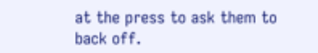at the press to ask them to back off.